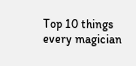Top 10 things every magician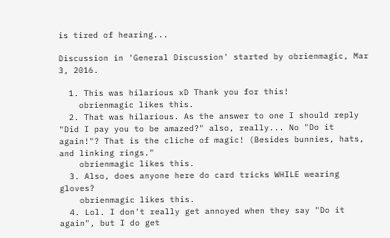is tired of hearing...

Discussion in 'General Discussion' started by obrienmagic, Mar 3, 2016.

  1. This was hilarious xD Thank you for this!
    obrienmagic likes this.
  2. That was hilarious. As the answer to one I should reply "Did I pay you to be amazed?" also, really... No "Do it again!"? That is the cliche of magic! (Besides bunnies, hats, and linking rings."
    obrienmagic likes this.
  3. Also, does anyone here do card tricks WHILE wearing gloves?
    obrienmagic likes this.
  4. Lol. I don't really get annoyed when they say "Do it again", but I do get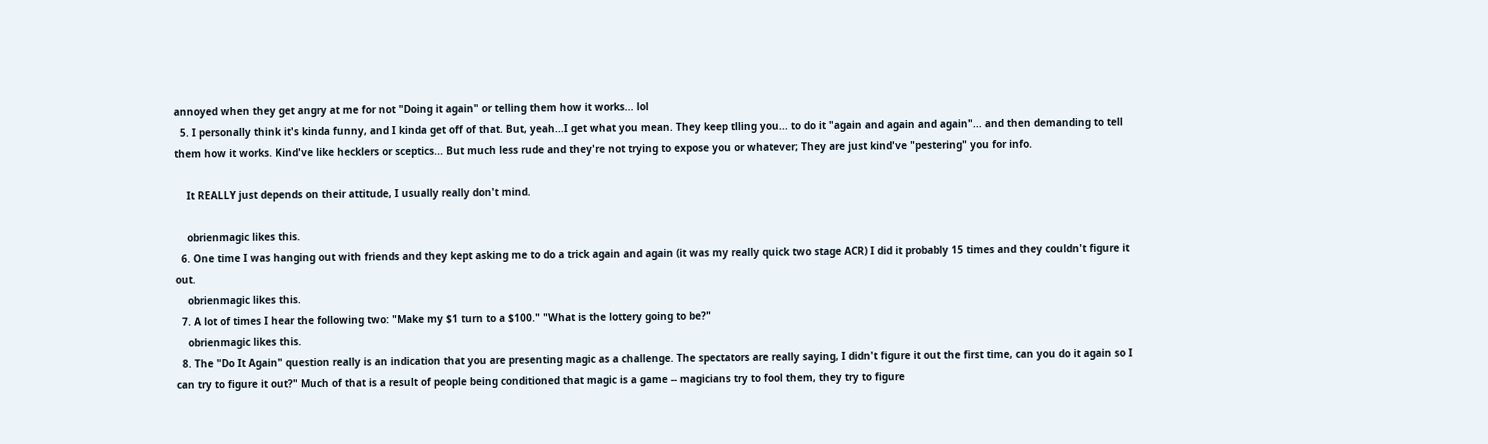annoyed when they get angry at me for not "Doing it again" or telling them how it works... lol
  5. I personally think it's kinda funny, and I kinda get off of that. But, yeah...I get what you mean. They keep tlling you... to do it "again and again and again"... and then demanding to tell them how it works. Kind've like hecklers or sceptics... But much less rude and they're not trying to expose you or whatever; They are just kind've "pestering" you for info.

    It REALLY just depends on their attitude, I usually really don't mind.

    obrienmagic likes this.
  6. One time I was hanging out with friends and they kept asking me to do a trick again and again (it was my really quick two stage ACR) I did it probably 15 times and they couldn't figure it out.
    obrienmagic likes this.
  7. A lot of times I hear the following two: "Make my $1 turn to a $100." "What is the lottery going to be?"
    obrienmagic likes this.
  8. The "Do It Again" question really is an indication that you are presenting magic as a challenge. The spectators are really saying, I didn't figure it out the first time, can you do it again so I can try to figure it out?" Much of that is a result of people being conditioned that magic is a game -- magicians try to fool them, they try to figure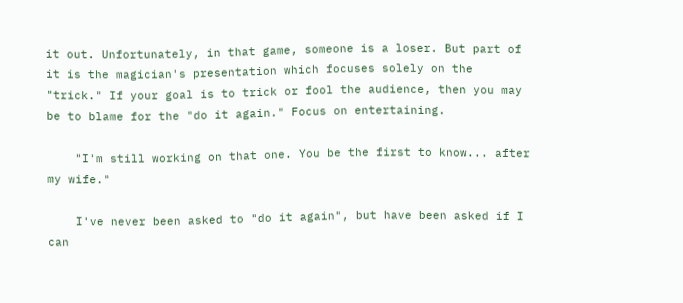it out. Unfortunately, in that game, someone is a loser. But part of it is the magician's presentation which focuses solely on the "trick." If your goal is to trick or fool the audience, then you may be to blame for the "do it again." Focus on entertaining.

    "I'm still working on that one. You be the first to know... after my wife."

    I've never been asked to "do it again", but have been asked if I can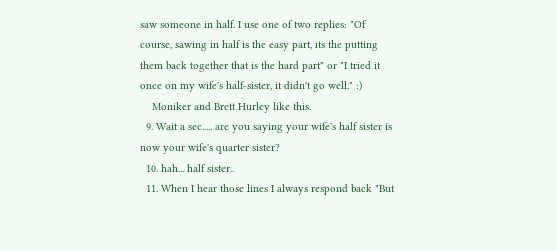saw someone in half. I use one of two replies: "Of course, sawing in half is the easy part, its the putting them back together that is the hard part" or "I tried it once on my wife's half-sister, it didn't go well." :)
    Moniker and Brett Hurley like this.
  9. Wait a sec..... are you saying your wife's half sister is now your wife's quarter sister?
  10. hah... half sister..
  11. When I hear those lines I always respond back "But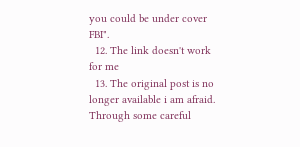you could be under cover FBI".
  12. The link doesn't work for me
  13. The original post is no longer available i am afraid. Through some careful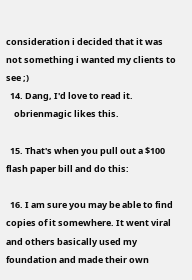consideration i decided that it was not something i wanted my clients to see ;)
  14. Dang, I'd love to read it.
    obrienmagic likes this.

  15. That's when you pull out a $100 flash paper bill and do this:

  16. I am sure you may be able to find copies of it somewhere. It went viral and others basically used my foundation and made their own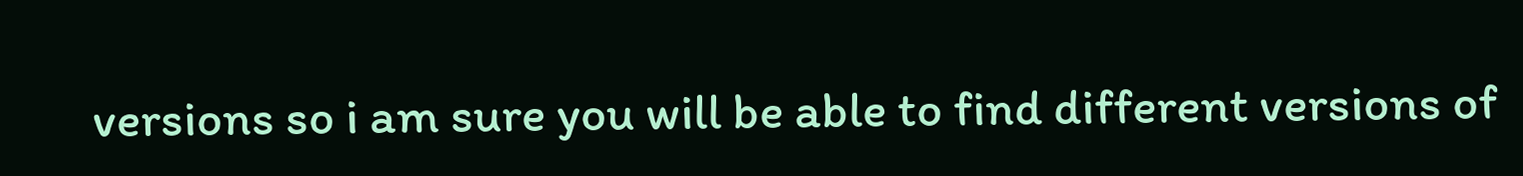versions so i am sure you will be able to find different versions of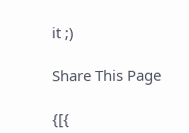it ;)

Share This Page

{[{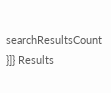searchResultsCount }]} Results